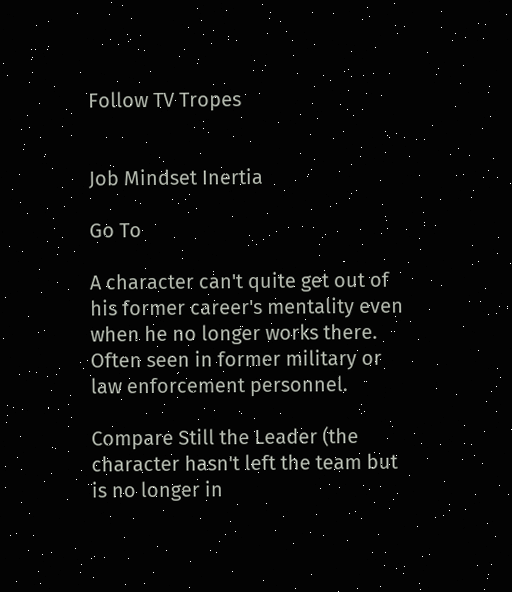Follow TV Tropes


Job Mindset Inertia

Go To

A character can't quite get out of his former career's mentality even when he no longer works there. Often seen in former military or law enforcement personnel.

Compare Still the Leader (the character hasn't left the team but is no longer in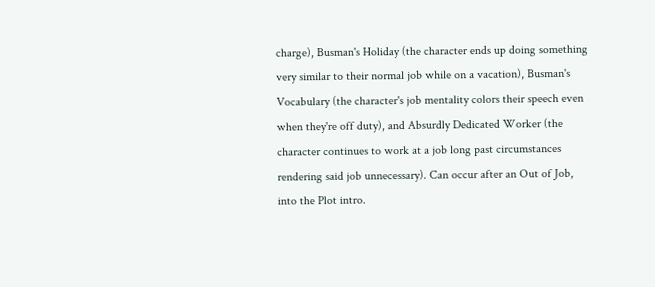charge), Busman's Holiday (the character ends up doing something very similar to their normal job while on a vacation), Busman's Vocabulary (the character's job mentality colors their speech even when they're off duty), and Absurdly Dedicated Worker (the character continues to work at a job long past circumstances rendering said job unnecessary). Can occur after an Out of Job, into the Plot intro.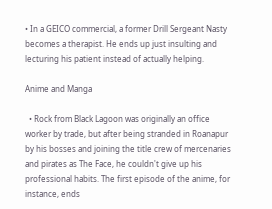• In a GEICO commercial, a former Drill Sergeant Nasty becomes a therapist. He ends up just insulting and lecturing his patient instead of actually helping.

Anime and Manga

  • Rock from Black Lagoon was originally an office worker by trade, but after being stranded in Roanapur by his bosses and joining the title crew of mercenaries and pirates as The Face, he couldn't give up his professional habits. The first episode of the anime, for instance, ends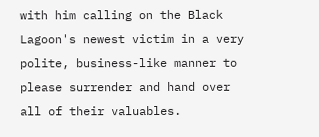with him calling on the Black Lagoon's newest victim in a very polite, business-like manner to please surrender and hand over all of their valuables.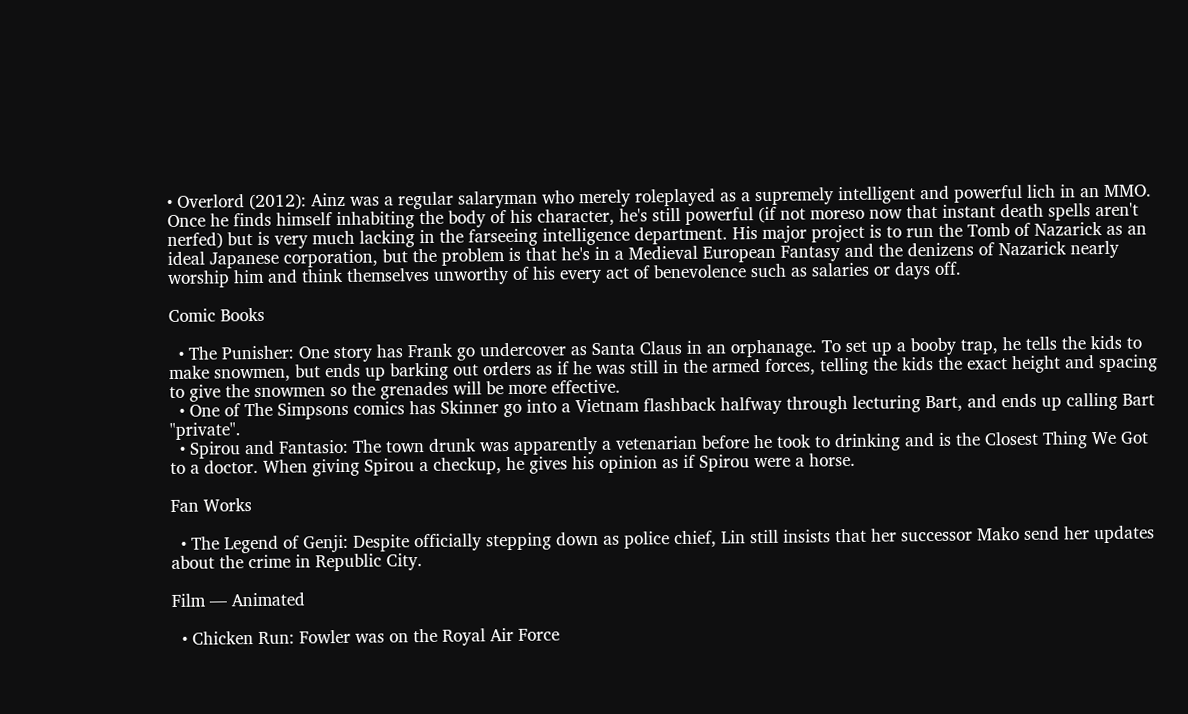• Overlord (2012): Ainz was a regular salaryman who merely roleplayed as a supremely intelligent and powerful lich in an MMO. Once he finds himself inhabiting the body of his character, he's still powerful (if not moreso now that instant death spells aren't nerfed) but is very much lacking in the farseeing intelligence department. His major project is to run the Tomb of Nazarick as an ideal Japanese corporation, but the problem is that he's in a Medieval European Fantasy and the denizens of Nazarick nearly worship him and think themselves unworthy of his every act of benevolence such as salaries or days off.

Comic Books

  • The Punisher: One story has Frank go undercover as Santa Claus in an orphanage. To set up a booby trap, he tells the kids to make snowmen, but ends up barking out orders as if he was still in the armed forces, telling the kids the exact height and spacing to give the snowmen so the grenades will be more effective.
  • One of The Simpsons comics has Skinner go into a Vietnam flashback halfway through lecturing Bart, and ends up calling Bart "private".
  • Spirou and Fantasio: The town drunk was apparently a vetenarian before he took to drinking and is the Closest Thing We Got to a doctor. When giving Spirou a checkup, he gives his opinion as if Spirou were a horse.

Fan Works

  • The Legend of Genji: Despite officially stepping down as police chief, Lin still insists that her successor Mako send her updates about the crime in Republic City.

Film — Animated

  • Chicken Run: Fowler was on the Royal Air Force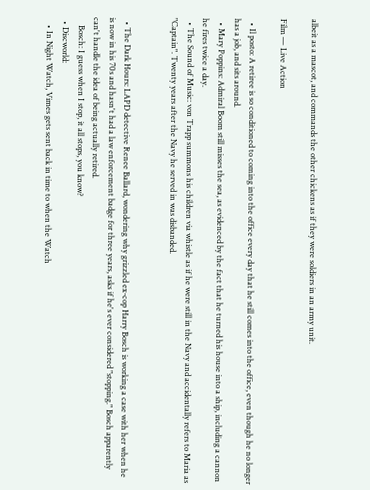albeit as a mascot, and commands the other chickens as if they were soldiers in an army unit.

Film — Live Action

  • Il posto: A retiree is so conditioned to coming into the office every day that he still comes into the office, even though he no longer has a job, and sits around.
  • Mary Poppins: Admiral Boom still misses the sea, as evidenced by the fact that he turned his house into a ship, including a cannon he fires twice a day.
  • The Sound of Music: von Trapp summons his children via whistle as if he were still in the Navy and accidentally refers to Maria as "Captain". Twenty years after the Navy he served in was disbanded.


  • The Dark Hours: LAPD detective Renee Ballard, wondering why grizzled ex-cop Harry Bosch is working a case with her when he is now in his 70s and hasn't had a law enforcement badge for three years, asks if he's ever considered "stopping." Bosch apparently can't handle the idea of being actually retired.
    Bosch: I guess when I stop, it all stops, you know?
  • Discworld:
    • In Night Watch, Vimes gets sent back in time to when the Watch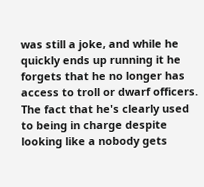was still a joke, and while he quickly ends up running it he forgets that he no longer has access to troll or dwarf officers. The fact that he's clearly used to being in charge despite looking like a nobody gets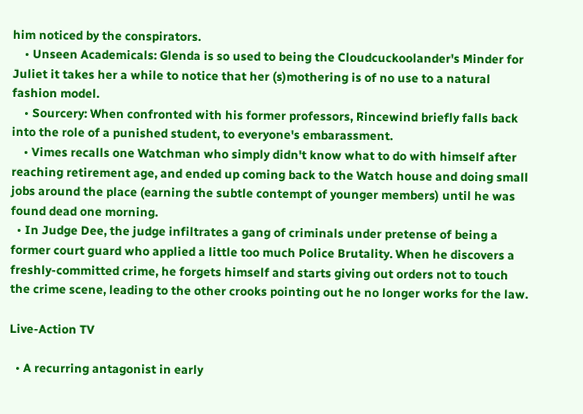him noticed by the conspirators.
    • Unseen Academicals: Glenda is so used to being the Cloudcuckoolander's Minder for Juliet it takes her a while to notice that her (s)mothering is of no use to a natural fashion model.
    • Sourcery: When confronted with his former professors, Rincewind briefly falls back into the role of a punished student, to everyone's embarassment.
    • Vimes recalls one Watchman who simply didn't know what to do with himself after reaching retirement age, and ended up coming back to the Watch house and doing small jobs around the place (earning the subtle contempt of younger members) until he was found dead one morning.
  • In Judge Dee, the judge infiltrates a gang of criminals under pretense of being a former court guard who applied a little too much Police Brutality. When he discovers a freshly-committed crime, he forgets himself and starts giving out orders not to touch the crime scene, leading to the other crooks pointing out he no longer works for the law.

Live-Action TV

  • A recurring antagonist in early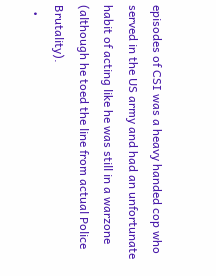episodes of CSI was a heavy handed cop who served in the US army and had an unfortunate habit of acting like he was still in a warzone (although he toed the line from actual Police Brutality).
  •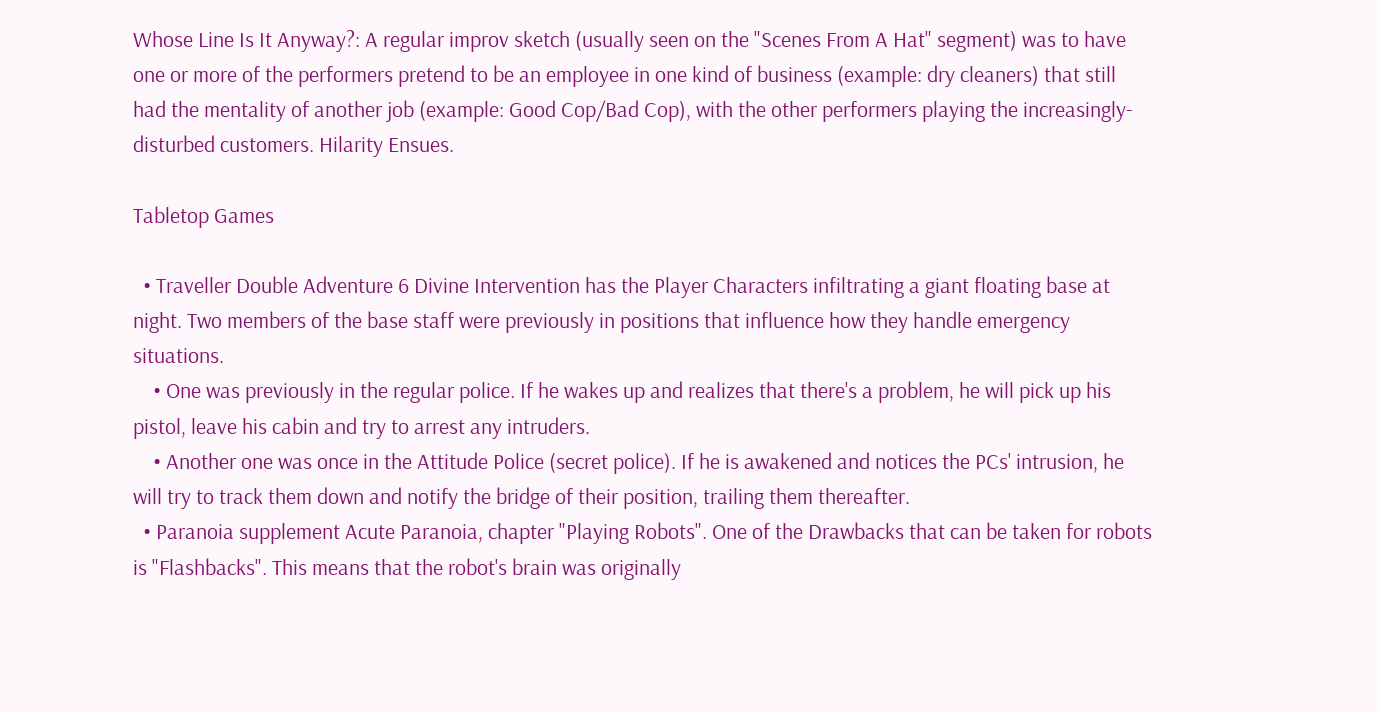Whose Line Is It Anyway?: A regular improv sketch (usually seen on the "Scenes From A Hat" segment) was to have one or more of the performers pretend to be an employee in one kind of business (example: dry cleaners) that still had the mentality of another job (example: Good Cop/Bad Cop), with the other performers playing the increasingly-disturbed customers. Hilarity Ensues.

Tabletop Games

  • Traveller Double Adventure 6 Divine Intervention has the Player Characters infiltrating a giant floating base at night. Two members of the base staff were previously in positions that influence how they handle emergency situations.
    • One was previously in the regular police. If he wakes up and realizes that there's a problem, he will pick up his pistol, leave his cabin and try to arrest any intruders.
    • Another one was once in the Attitude Police (secret police). If he is awakened and notices the PCs' intrusion, he will try to track them down and notify the bridge of their position, trailing them thereafter.
  • Paranoia supplement Acute Paranoia, chapter "Playing Robots". One of the Drawbacks that can be taken for robots is "Flashbacks". This means that the robot's brain was originally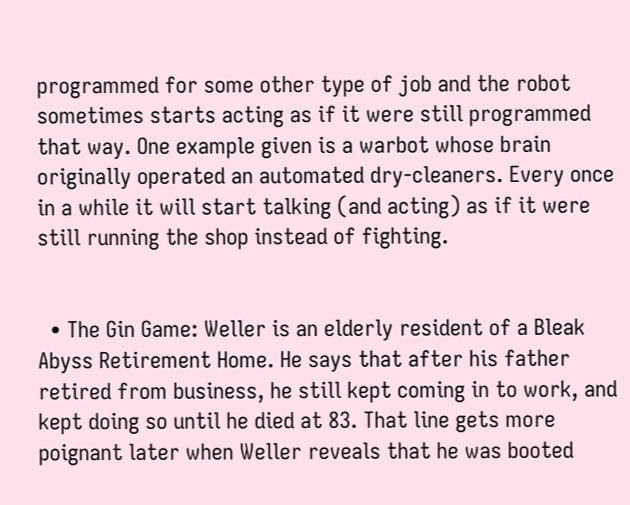programmed for some other type of job and the robot sometimes starts acting as if it were still programmed that way. One example given is a warbot whose brain originally operated an automated dry-cleaners. Every once in a while it will start talking (and acting) as if it were still running the shop instead of fighting.


  • The Gin Game: Weller is an elderly resident of a Bleak Abyss Retirement Home. He says that after his father retired from business, he still kept coming in to work, and kept doing so until he died at 83. That line gets more poignant later when Weller reveals that he was booted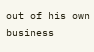out of his own business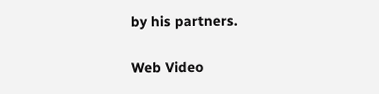by his partners.

Web Video